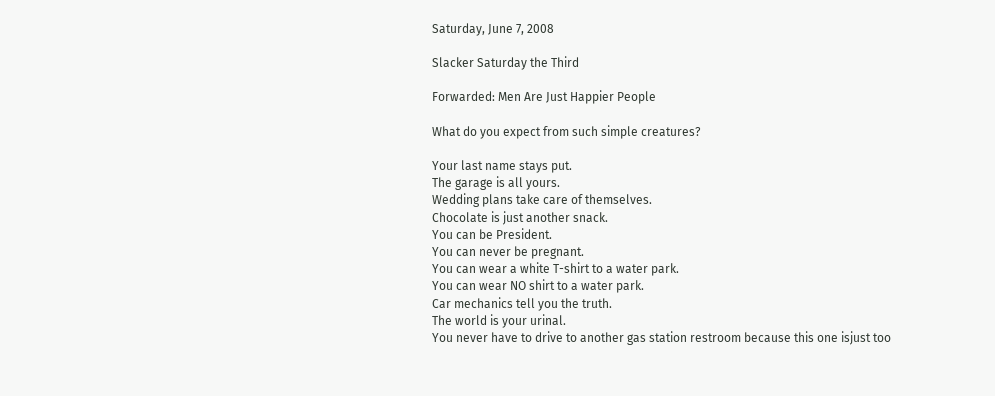Saturday, June 7, 2008

Slacker Saturday the Third

Forwarded: Men Are Just Happier People

What do you expect from such simple creatures?

Your last name stays put.
The garage is all yours.
Wedding plans take care of themselves.
Chocolate is just another snack.
You can be President.
You can never be pregnant.
You can wear a white T-shirt to a water park.
You can wear NO shirt to a water park.
Car mechanics tell you the truth.
The world is your urinal.
You never have to drive to another gas station restroom because this one isjust too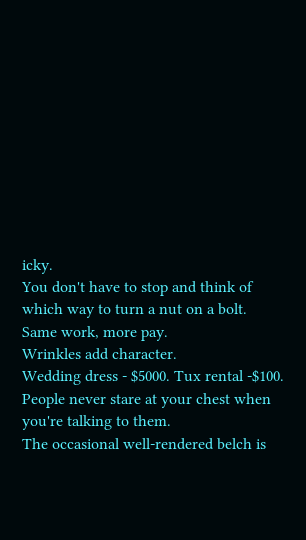icky.
You don't have to stop and think of which way to turn a nut on a bolt.
Same work, more pay.
Wrinkles add character.
Wedding dress - $5000. Tux rental -$100.
People never stare at your chest when you're talking to them.
The occasional well-rendered belch is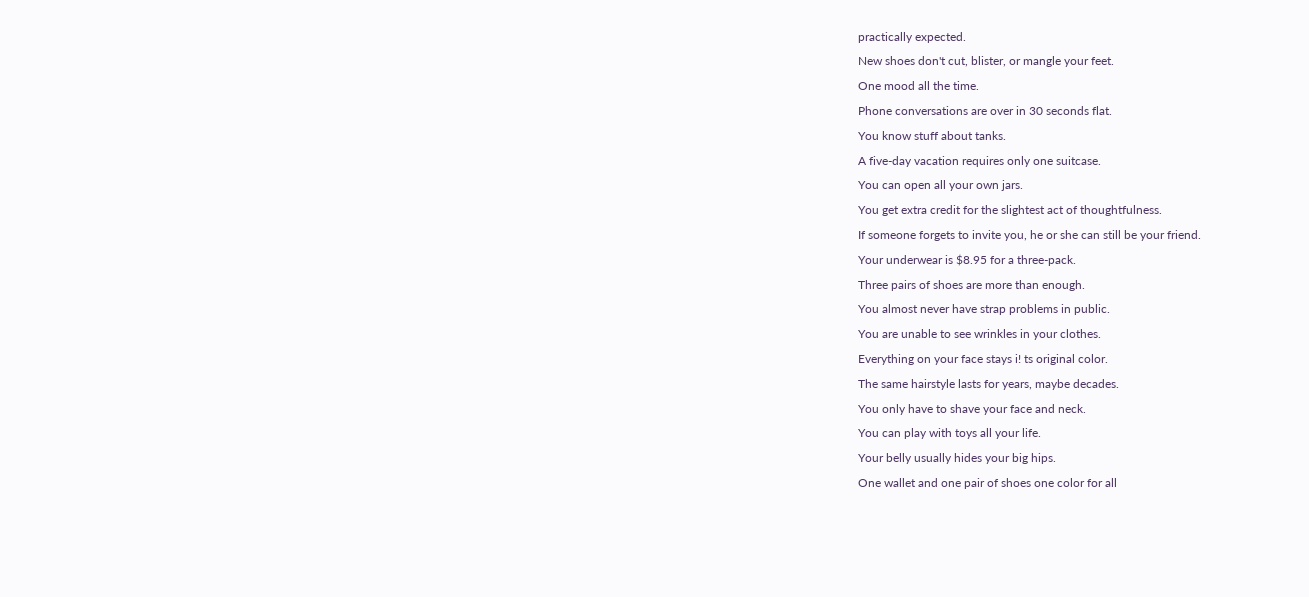practically expected.
New shoes don't cut, blister, or mangle your feet.
One mood all the time.
Phone conversations are over in 30 seconds flat.
You know stuff about tanks.
A five-day vacation requires only one suitcase.
You can open all your own jars.
You get extra credit for the slightest act of thoughtfulness.
If someone forgets to invite you, he or she can still be your friend.
Your underwear is $8.95 for a three-pack.
Three pairs of shoes are more than enough.
You almost never have strap problems in public.
You are unable to see wrinkles in your clothes.
Everything on your face stays i! ts original color.
The same hairstyle lasts for years, maybe decades.
You only have to shave your face and neck.
You can play with toys all your life.
Your belly usually hides your big hips.
One wallet and one pair of shoes one color for all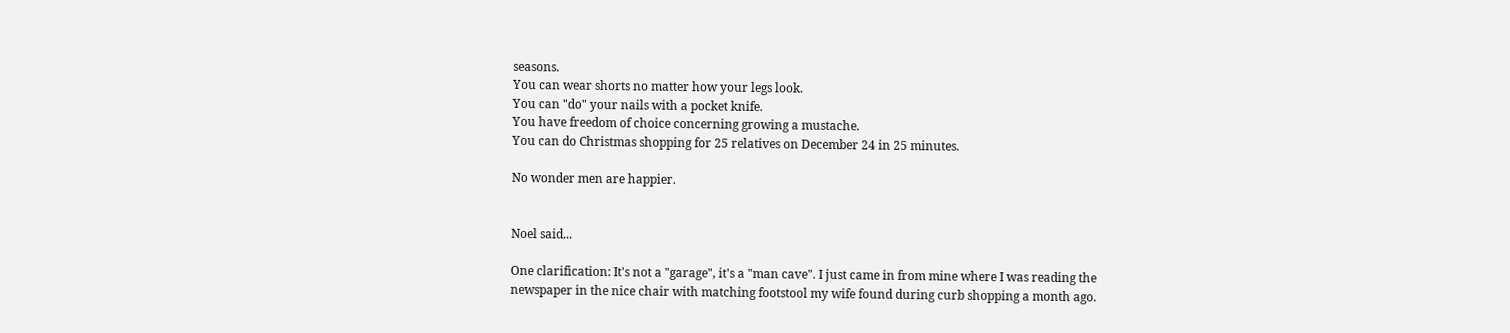seasons.
You can wear shorts no matter how your legs look.
You can "do" your nails with a pocket knife.
You have freedom of choice concerning growing a mustache.
You can do Christmas shopping for 25 relatives on December 24 in 25 minutes.

No wonder men are happier.


Noel said...

One clarification: It's not a "garage", it's a "man cave". I just came in from mine where I was reading the newspaper in the nice chair with matching footstool my wife found during curb shopping a month ago.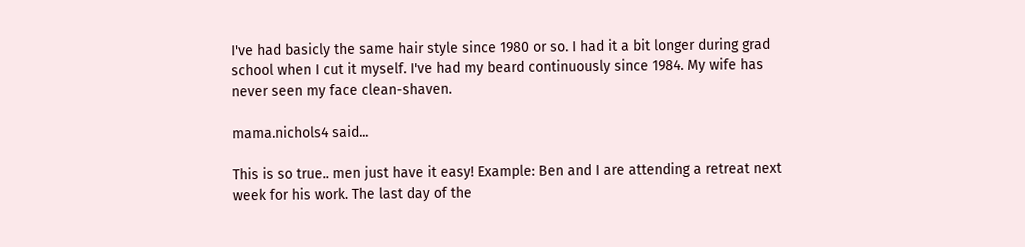I've had basicly the same hair style since 1980 or so. I had it a bit longer during grad school when I cut it myself. I've had my beard continuously since 1984. My wife has never seen my face clean-shaven.

mama.nichols4 said...

This is so true.. men just have it easy! Example: Ben and I are attending a retreat next week for his work. The last day of the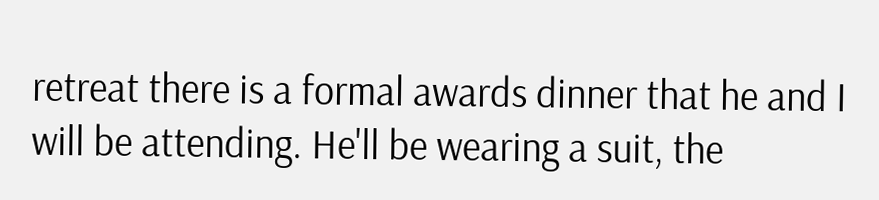retreat there is a formal awards dinner that he and I will be attending. He'll be wearing a suit, the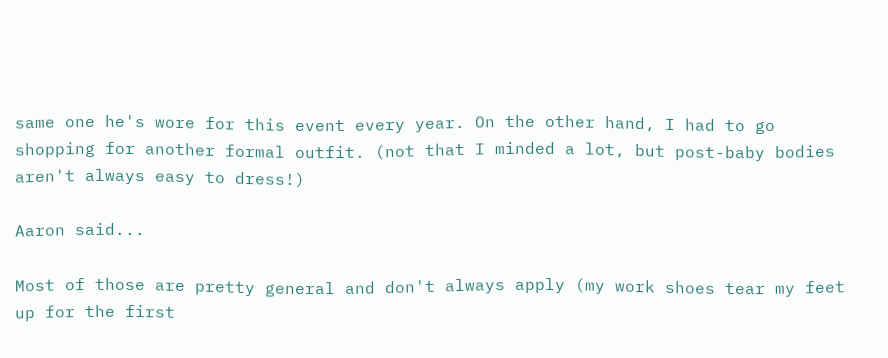same one he's wore for this event every year. On the other hand, I had to go shopping for another formal outfit. (not that I minded a lot, but post-baby bodies aren't always easy to dress!)

Aaron said...

Most of those are pretty general and don't always apply (my work shoes tear my feet up for the first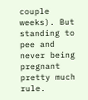couple weeks). But standing to pee and never being pregnant pretty much rule.